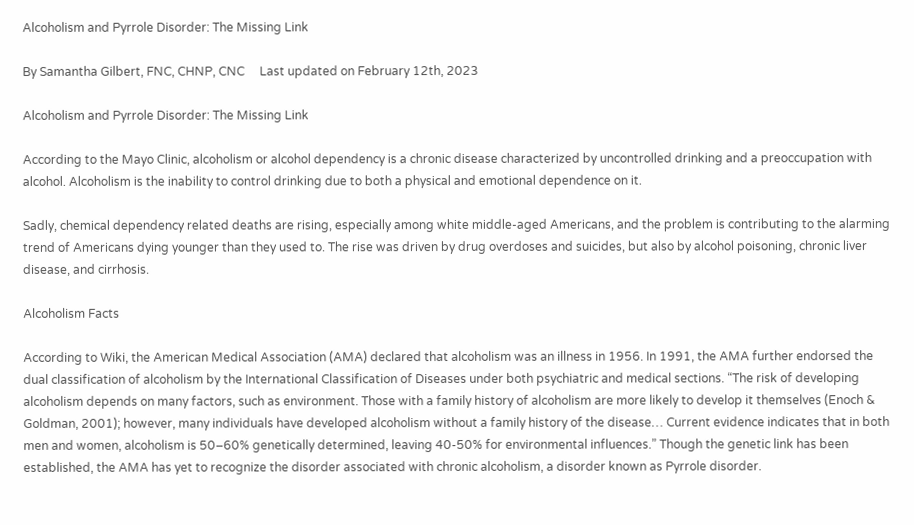Alcoholism and Pyrrole Disorder: The Missing Link

By Samantha Gilbert, FNC, CHNP, CNC     Last updated on February 12th, 2023

Alcoholism and Pyrrole Disorder: The Missing Link

According to the Mayo Clinic, alcoholism or alcohol dependency is a chronic disease characterized by uncontrolled drinking and a preoccupation with alcohol. Alcoholism is the inability to control drinking due to both a physical and emotional dependence on it.

Sadly, chemical dependency related deaths are rising, especially among white middle-aged Americans, and the problem is contributing to the alarming trend of Americans dying younger than they used to. The rise was driven by drug overdoses and suicides, but also by alcohol poisoning, chronic liver disease, and cirrhosis.

Alcoholism Facts

According to Wiki, the American Medical Association (AMA) declared that alcoholism was an illness in 1956. In 1991, the AMA further endorsed the dual classification of alcoholism by the International Classification of Diseases under both psychiatric and medical sections. “The risk of developing alcoholism depends on many factors, such as environment. Those with a family history of alcoholism are more likely to develop it themselves (Enoch & Goldman, 2001); however, many individuals have developed alcoholism without a family history of the disease… Current evidence indicates that in both men and women, alcoholism is 50–60% genetically determined, leaving 40-50% for environmental influences.” Though the genetic link has been established, the AMA has yet to recognize the disorder associated with chronic alcoholism, a disorder known as Pyrrole disorder.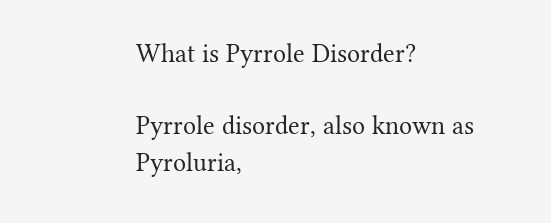What is Pyrrole Disorder?

Pyrrole disorder, also known as Pyroluria,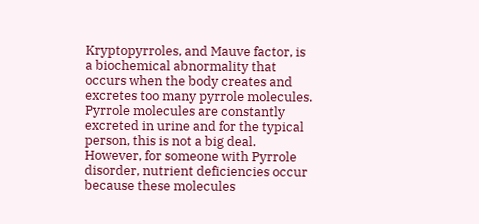Kryptopyrroles, and Mauve factor, is a biochemical abnormality that occurs when the body creates and excretes too many pyrrole molecules. Pyrrole molecules are constantly excreted in urine and for the typical person, this is not a big deal. However, for someone with Pyrrole disorder, nutrient deficiencies occur because these molecules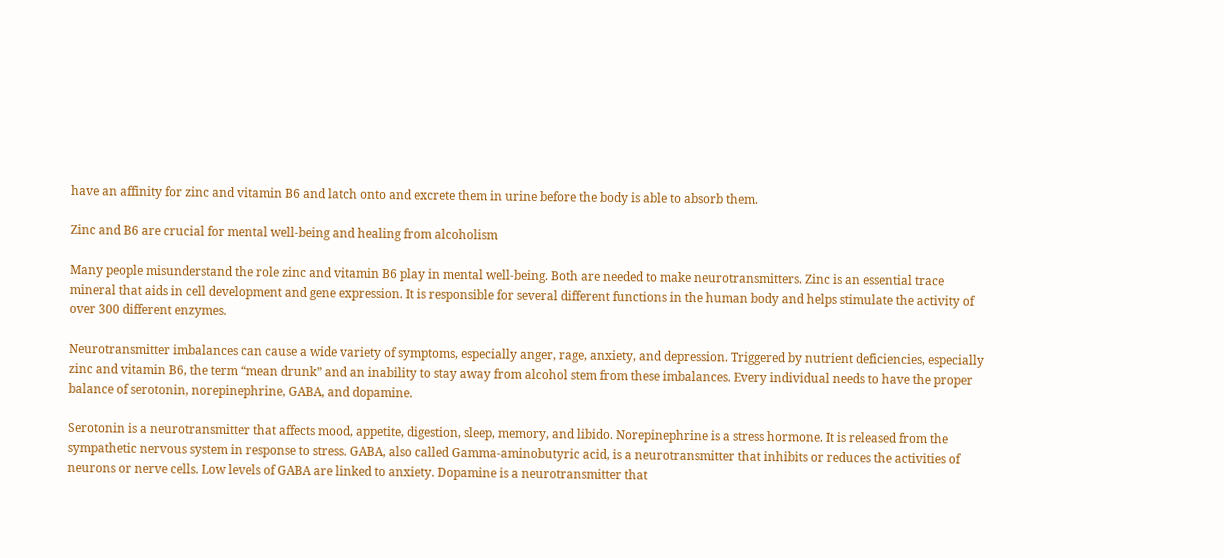have an affinity for zinc and vitamin B6 and latch onto and excrete them in urine before the body is able to absorb them.

Zinc and B6 are crucial for mental well-being and healing from alcoholism

Many people misunderstand the role zinc and vitamin B6 play in mental well-being. Both are needed to make neurotransmitters. Zinc is an essential trace mineral that aids in cell development and gene expression. It is responsible for several different functions in the human body and helps stimulate the activity of over 300 different enzymes.

Neurotransmitter imbalances can cause a wide variety of symptoms, especially anger, rage, anxiety, and depression. Triggered by nutrient deficiencies, especially zinc and vitamin B6, the term “mean drunk” and an inability to stay away from alcohol stem from these imbalances. Every individual needs to have the proper balance of serotonin, norepinephrine, GABA, and dopamine.

Serotonin is a neurotransmitter that affects mood, appetite, digestion, sleep, memory, and libido. Norepinephrine is a stress hormone. It is released from the sympathetic nervous system in response to stress. GABA, also called Gamma-aminobutyric acid, is a neurotransmitter that inhibits or reduces the activities of neurons or nerve cells. Low levels of GABA are linked to anxiety. Dopamine is a neurotransmitter that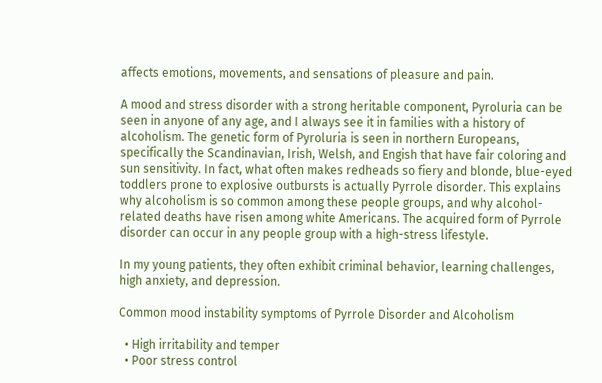affects emotions, movements, and sensations of pleasure and pain.

A mood and stress disorder with a strong heritable component, Pyroluria can be seen in anyone of any age, and I always see it in families with a history of alcoholism. The genetic form of Pyroluria is seen in northern Europeans, specifically the Scandinavian, Irish, Welsh, and Engish that have fair coloring and sun sensitivity. In fact, what often makes redheads so fiery and blonde, blue-eyed toddlers prone to explosive outbursts is actually Pyrrole disorder. This explains why alcoholism is so common among these people groups, and why alcohol-related deaths have risen among white Americans. The acquired form of Pyrrole disorder can occur in any people group with a high-stress lifestyle.

In my young patients, they often exhibit criminal behavior, learning challenges, high anxiety, and depression.

Common mood instability symptoms of Pyrrole Disorder and Alcoholism

  • High irritability and temper
  • Poor stress control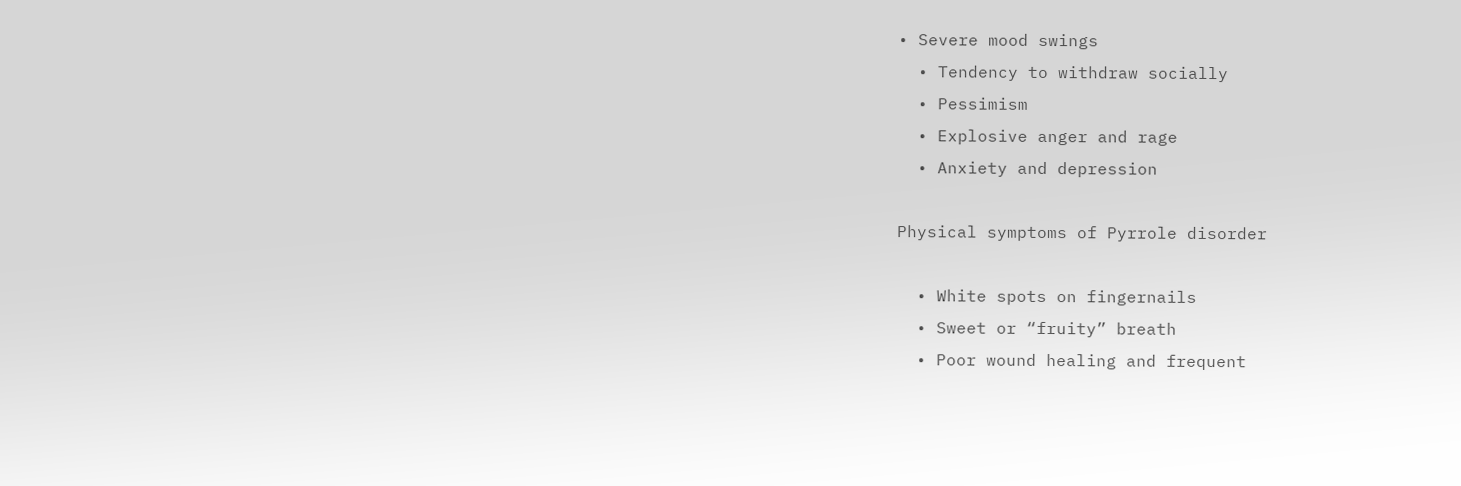• Severe mood swings
  • Tendency to withdraw socially
  • Pessimism
  • Explosive anger and rage
  • Anxiety and depression

Physical symptoms of Pyrrole disorder

  • White spots on fingernails
  • Sweet or “fruity” breath
  • Poor wound healing and frequent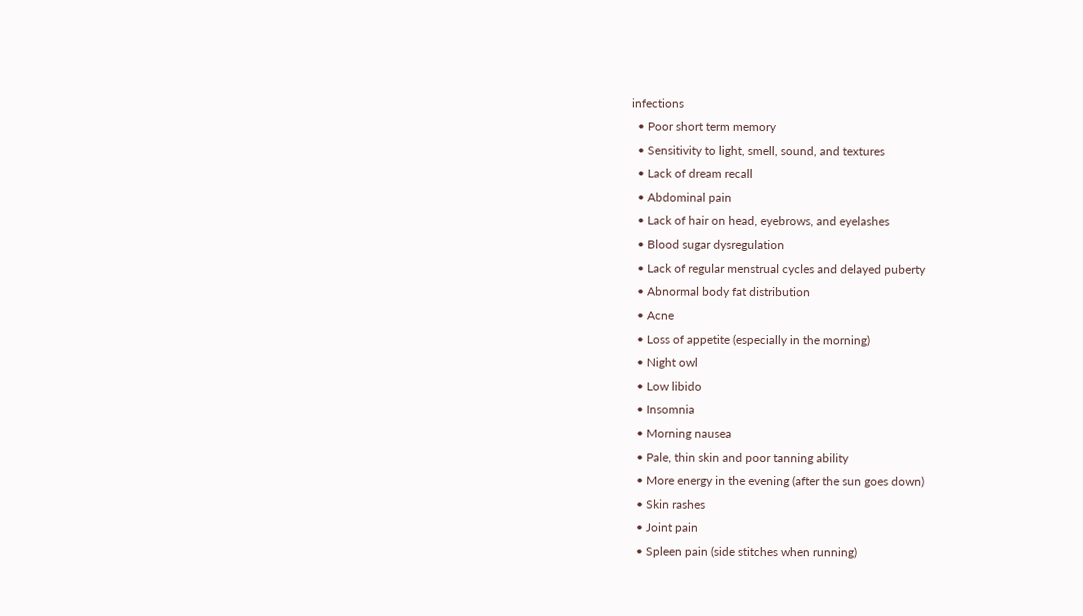infections
  • Poor short term memory
  • Sensitivity to light, smell, sound, and textures
  • Lack of dream recall
  • Abdominal pain
  • Lack of hair on head, eyebrows, and eyelashes
  • Blood sugar dysregulation
  • Lack of regular menstrual cycles and delayed puberty
  • Abnormal body fat distribution
  • Acne
  • Loss of appetite (especially in the morning)
  • Night owl
  • Low libido
  • Insomnia
  • Morning nausea
  • Pale, thin skin and poor tanning ability
  • More energy in the evening (after the sun goes down)
  • Skin rashes
  • Joint pain
  • Spleen pain (side stitches when running)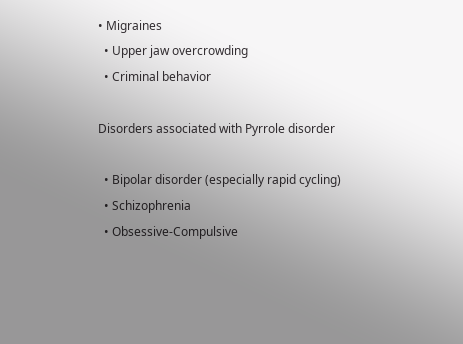• Migraines
  • Upper jaw overcrowding
  • Criminal behavior

Disorders associated with Pyrrole disorder

  • Bipolar disorder (especially rapid cycling)
  • Schizophrenia
  • Obsessive-Compulsive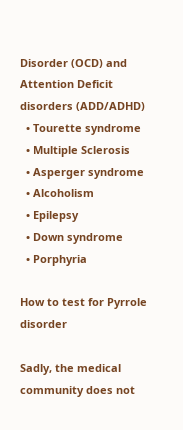Disorder (OCD) and Attention Deficit disorders (ADD/ADHD)
  • Tourette syndrome
  • Multiple Sclerosis
  • Asperger syndrome
  • Alcoholism
  • Epilepsy
  • Down syndrome
  • Porphyria

How to test for Pyrrole disorder

Sadly, the medical community does not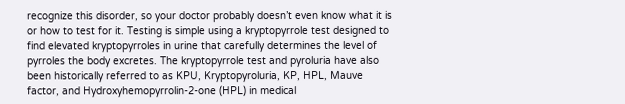recognize this disorder, so your doctor probably doesn’t even know what it is or how to test for it. Testing is simple using a kryptopyrrole test designed to find elevated kryptopyrroles in urine that carefully determines the level of pyrroles the body excretes. The kryptopyrrole test and pyroluria have also been historically referred to as KPU, Kryptopyroluria, KP, HPL, Mauve factor, and Hydroxyhemopyrrolin-2-one (HPL) in medical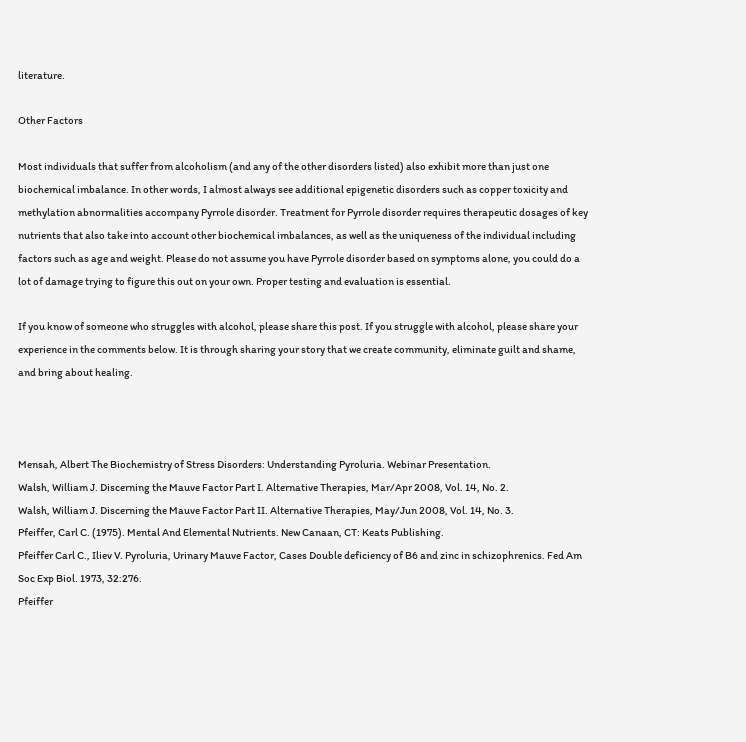literature.

Other Factors

Most individuals that suffer from alcoholism (and any of the other disorders listed) also exhibit more than just one biochemical imbalance. In other words, I almost always see additional epigenetic disorders such as copper toxicity and methylation abnormalities accompany Pyrrole disorder. Treatment for Pyrrole disorder requires therapeutic dosages of key nutrients that also take into account other biochemical imbalances, as well as the uniqueness of the individual including factors such as age and weight. Please do not assume you have Pyrrole disorder based on symptoms alone, you could do a lot of damage trying to figure this out on your own. Proper testing and evaluation is essential.

If you know of someone who struggles with alcohol, please share this post. If you struggle with alcohol, please share your experience in the comments below. It is through sharing your story that we create community, eliminate guilt and shame, and bring about healing.



Mensah, Albert The Biochemistry of Stress Disorders: Understanding Pyroluria. Webinar Presentation.
Walsh, William J. Discerning the Mauve Factor Part I. Alternative Therapies, Mar/Apr 2008, Vol. 14, No. 2.
Walsh, William J. Discerning the Mauve Factor Part II. Alternative Therapies, May/Jun 2008, Vol. 14, No. 3.
Pfeiffer, Carl C. (1975). Mental And Elemental Nutrients. New Canaan, CT: Keats Publishing.
Pfeiffer Carl C., Iliev V. Pyroluria, Urinary Mauve Factor, Cases Double deficiency of B6 and zinc in schizophrenics. Fed Am Soc Exp Biol. 1973, 32:276.
Pfeiffer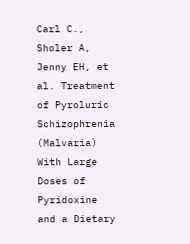Carl C., Sholer A, Jenny EH, et al. Treatment of Pyroluric Schizophrenia (Malvaria) With Large Doses of Pyridoxine and a Dietary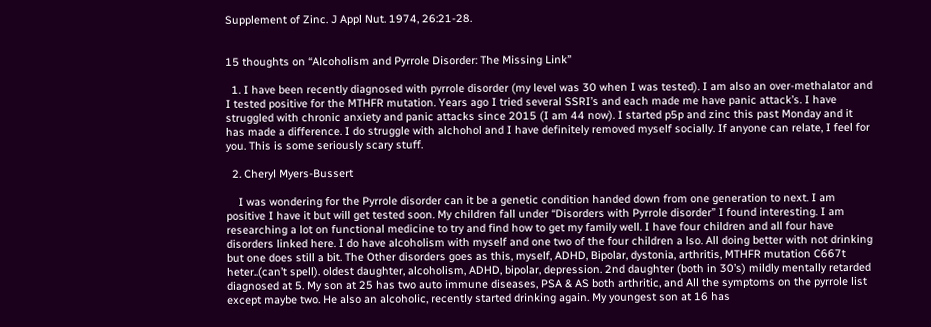Supplement of Zinc. J Appl Nut. 1974, 26:21-28.


15 thoughts on “Alcoholism and Pyrrole Disorder: The Missing Link”

  1. I have been recently diagnosed with pyrrole disorder (my level was 30 when I was tested). I am also an over-methalator and I tested positive for the MTHFR mutation. Years ago I tried several SSRI’s and each made me have panic attack’s. I have struggled with chronic anxiety and panic attacks since 2015 (I am 44 now). I started p5p and zinc this past Monday and it has made a difference. I do struggle with alchohol and I have definitely removed myself socially. If anyone can relate, I feel for you. This is some seriously scary stuff.

  2. Cheryl Myers-Bussert

    I was wondering for the Pyrrole disorder can it be a genetic condition handed down from one generation to next. I am positive I have it but will get tested soon. My children fall under “Disorders with Pyrrole disorder” I found interesting. I am researching a lot on functional medicine to try and find how to get my family well. I have four children and all four have disorders linked here. I do have alcoholism with myself and one two of the four children a lso. All doing better with not drinking but one does still a bit. The Other disorders goes as this, myself, ADHD, Bipolar, dystonia, arthritis, MTHFR mutation C667t heter..(can’t spell). oldest daughter, alcoholism, ADHD, bipolar, depression. 2nd daughter (both in 30’s) mildly mentally retarded diagnosed at 5. My son at 25 has two auto immune diseases, PSA & AS both arthritic, and All the symptoms on the pyrrole list except maybe two. He also an alcoholic, recently started drinking again. My youngest son at 16 has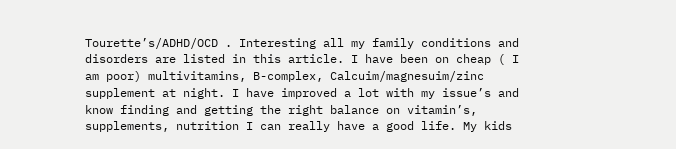Tourette’s/ADHD/OCD . Interesting all my family conditions and disorders are listed in this article. I have been on cheap ( I am poor) multivitamins, B-complex, Calcuim/magnesuim/zinc supplement at night. I have improved a lot with my issue’s and know finding and getting the right balance on vitamin’s, supplements, nutrition I can really have a good life. My kids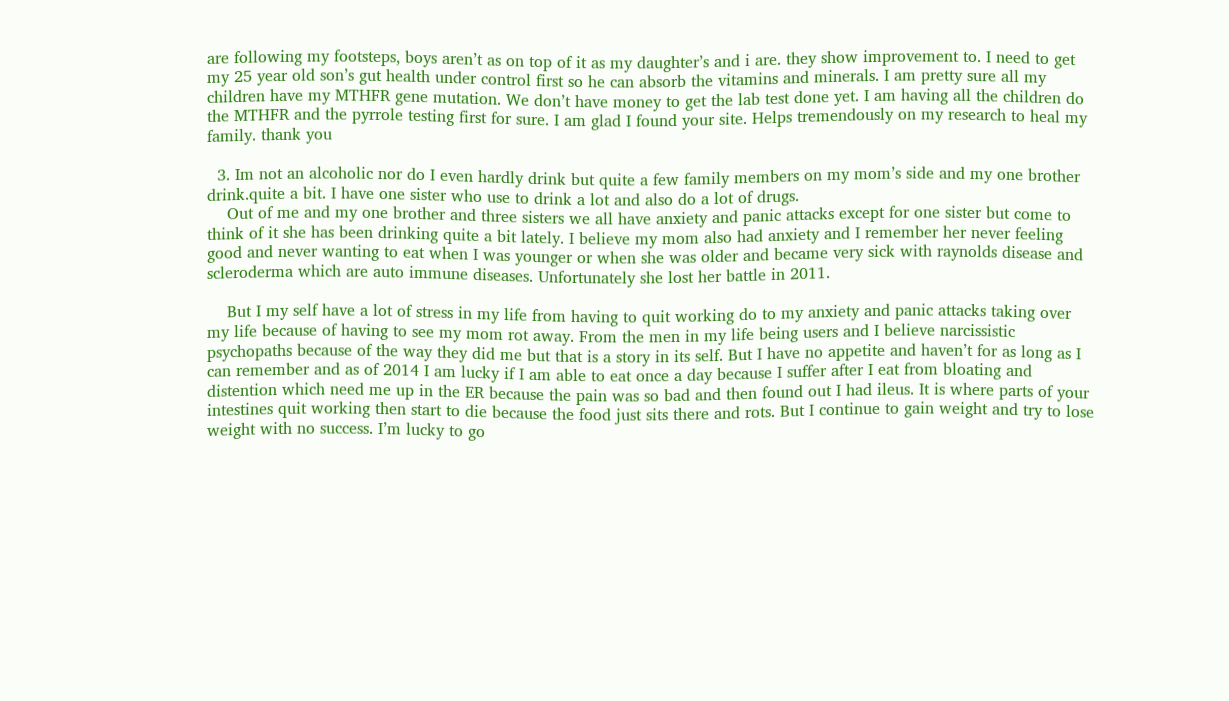are following my footsteps, boys aren’t as on top of it as my daughter’s and i are. they show improvement to. I need to get my 25 year old son’s gut health under control first so he can absorb the vitamins and minerals. I am pretty sure all my children have my MTHFR gene mutation. We don’t have money to get the lab test done yet. I am having all the children do the MTHFR and the pyrrole testing first for sure. I am glad I found your site. Helps tremendously on my research to heal my family. thank you

  3. Im not an alcoholic nor do I even hardly drink but quite a few family members on my mom’s side and my one brother drink.quite a bit. I have one sister who use to drink a lot and also do a lot of drugs.
    Out of me and my one brother and three sisters we all have anxiety and panic attacks except for one sister but come to think of it she has been drinking quite a bit lately. I believe my mom also had anxiety and I remember her never feeling good and never wanting to eat when I was younger or when she was older and became very sick with raynolds disease and scleroderma which are auto immune diseases. Unfortunately she lost her battle in 2011.

    But I my self have a lot of stress in my life from having to quit working do to my anxiety and panic attacks taking over my life because of having to see my mom rot away. From the men in my life being users and I believe narcissistic psychopaths because of the way they did me but that is a story in its self. But I have no appetite and haven’t for as long as I can remember and as of 2014 I am lucky if I am able to eat once a day because I suffer after I eat from bloating and distention which need me up in the ER because the pain was so bad and then found out I had ileus. It is where parts of your intestines quit working then start to die because the food just sits there and rots. But I continue to gain weight and try to lose weight with no success. I’m lucky to go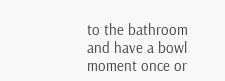to the bathroom and have a bowl moment once or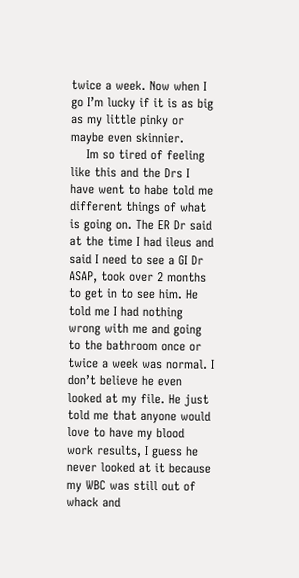twice a week. Now when I go I’m lucky if it is as big as my little pinky or maybe even skinnier.
    Im so tired of feeling like this and the Drs I have went to habe told me different things of what is going on. The ER Dr said at the time I had ileus and said I need to see a GI Dr ASAP, took over 2 months to get in to see him. He told me I had nothing wrong with me and going to the bathroom once or twice a week was normal. I don’t believe he even looked at my file. He just told me that anyone would love to have my blood work results, I guess he never looked at it because my WBC was still out of whack and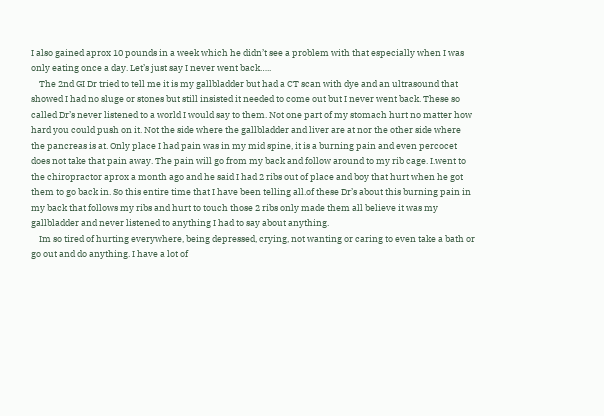I also gained aprox 10 pounds in a week which he didn’t see a problem with that especially when I was only eating once a day. Let’s just say I never went back…..
    The 2nd GI Dr tried to tell me it is my gallbladder but had a CT scan with dye and an ultrasound that showed I had no sluge or stones but still insisted it needed to come out but I never went back. These so called Dr’s never listened to a world I would say to them. Not one part of my stomach hurt no matter how hard you could push on it. Not the side where the gallbladder and liver are at nor the other side where the pancreas is at. Only place I had pain was in my mid spine, it is a burning pain and even percocet does not take that pain away. The pain will go from my back and follow around to my rib cage. I.went to the chiropractor aprox a month ago and he said I had 2 ribs out of place and boy that hurt when he got them to go back in. So this entire time that I have been telling all.of these Dr’s about this burning pain in my back that follows my ribs and hurt to touch those 2 ribs only made them all believe it was my gallbladder and never listened to anything I had to say about anything.
    Im so tired of hurting everywhere, being depressed, crying, not wanting or caring to even take a bath or go out and do anything. I have a lot of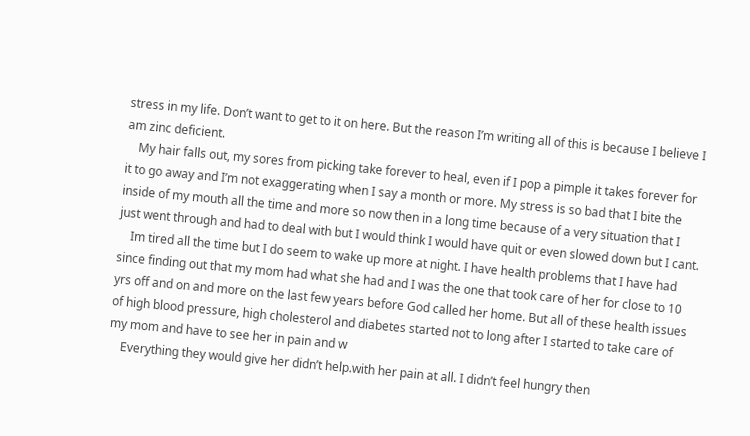stress in my life. Don’t want to get to it on here. But the reason I’m writing all of this is because I believe I am zinc deficient.
    My hair falls out, my sores from picking take forever to heal, even if I pop a pimple it takes forever for it to go away and I’m not exaggerating when I say a month or more. My stress is so bad that I bite the inside of my mouth all the time and more so now then in a long time because of a very situation that I just went through and had to deal with but I would think I would have quit or even slowed down but I cant.
    Im tired all the time but I do seem to wake up more at night. I have health problems that I have had since finding out that my mom had what she had and I was the one that took care of her for close to 10 yrs off and on and more on the last few years before God called her home. But all of these health issues of high blood pressure, high cholesterol and diabetes started not to long after I started to take care of my mom and have to see her in pain and w
    Everything they would give her didn’t help.with her pain at all. I didn’t feel hungry then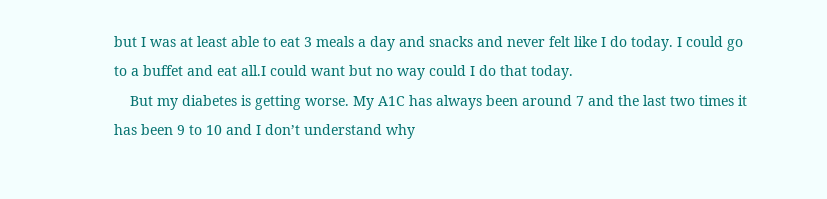but I was at least able to eat 3 meals a day and snacks and never felt like I do today. I could go to a buffet and eat all.I could want but no way could I do that today.
    But my diabetes is getting worse. My A1C has always been around 7 and the last two times it has been 9 to 10 and I don’t understand why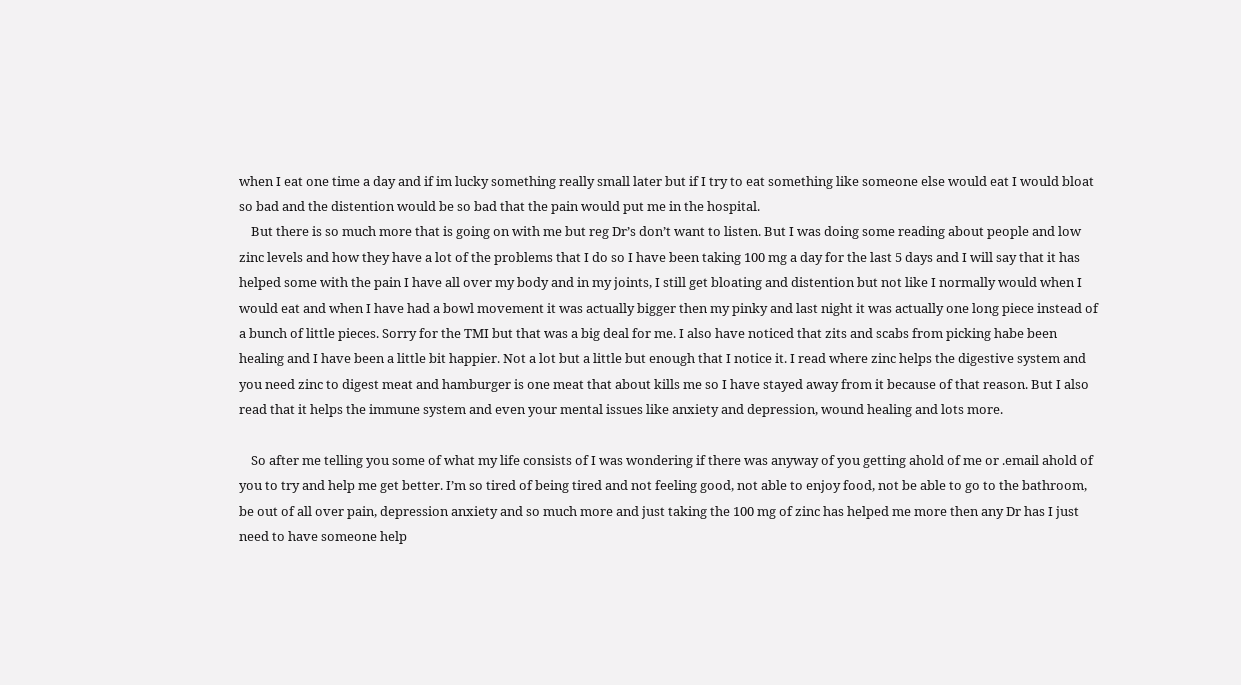when I eat one time a day and if im lucky something really small later but if I try to eat something like someone else would eat I would bloat so bad and the distention would be so bad that the pain would put me in the hospital.
    But there is so much more that is going on with me but reg Dr’s don’t want to listen. But I was doing some reading about people and low zinc levels and how they have a lot of the problems that I do so I have been taking 100 mg a day for the last 5 days and I will say that it has helped some with the pain I have all over my body and in my joints, I still get bloating and distention but not like I normally would when I would eat and when I have had a bowl movement it was actually bigger then my pinky and last night it was actually one long piece instead of a bunch of little pieces. Sorry for the TMI but that was a big deal for me. I also have noticed that zits and scabs from picking habe been healing and I have been a little bit happier. Not a lot but a little but enough that I notice it. I read where zinc helps the digestive system and you need zinc to digest meat and hamburger is one meat that about kills me so I have stayed away from it because of that reason. But I also read that it helps the immune system and even your mental issues like anxiety and depression, wound healing and lots more.

    So after me telling you some of what my life consists of I was wondering if there was anyway of you getting ahold of me or .email ahold of you to try and help me get better. I’m so tired of being tired and not feeling good, not able to enjoy food, not be able to go to the bathroom, be out of all over pain, depression anxiety and so much more and just taking the 100 mg of zinc has helped me more then any Dr has I just need to have someone help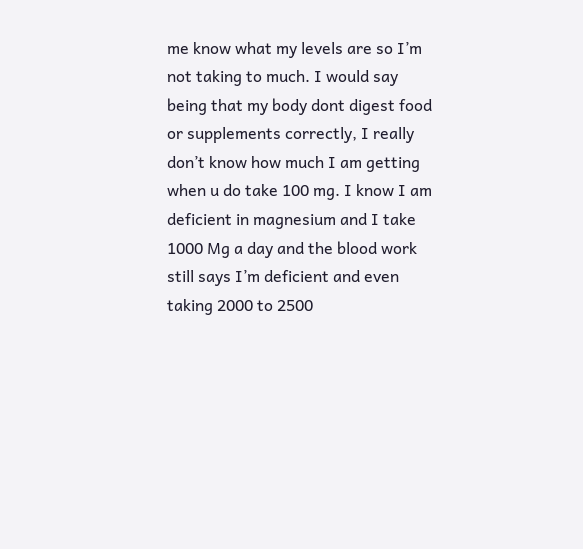me know what my levels are so I’m not taking to much. I would say being that my body dont digest food or supplements correctly, I really don’t know how much I am getting when u do take 100 mg. I know I am deficient in magnesium and I take 1000 Mg a day and the blood work still says I’m deficient and even taking 2000 to 2500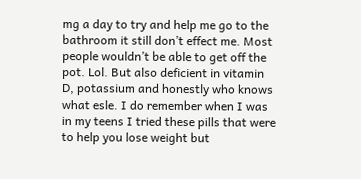mg a day to try and help me go to the bathroom it still don’t effect me. Most people wouldn’t be able to get off the pot. Lol. But also deficient in vitamin D, potassium and honestly who knows what esle. I do remember when I was in my teens I tried these pills that were to help you lose weight but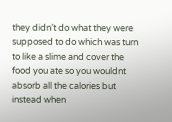they didn’t do what they were supposed to do which was turn to like a slime and cover the food you ate so you wouldnt absorb all the calories but instead when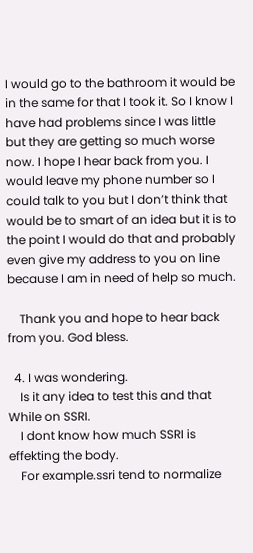I would go to the bathroom it would be in the same for that I took it. So I know I have had problems since I was little but they are getting so much worse now. I hope I hear back from you. I would leave my phone number so I could talk to you but I don’t think that would be to smart of an idea but it is to the point I would do that and probably even give my address to you on line because I am in need of help so much.

    Thank you and hope to hear back from you. God bless.

  4. I was wondering.
    Is it any idea to test this and that While on SSRI.
    I dont know how much SSRI is effekting the body.
    For example.ssri tend to normalize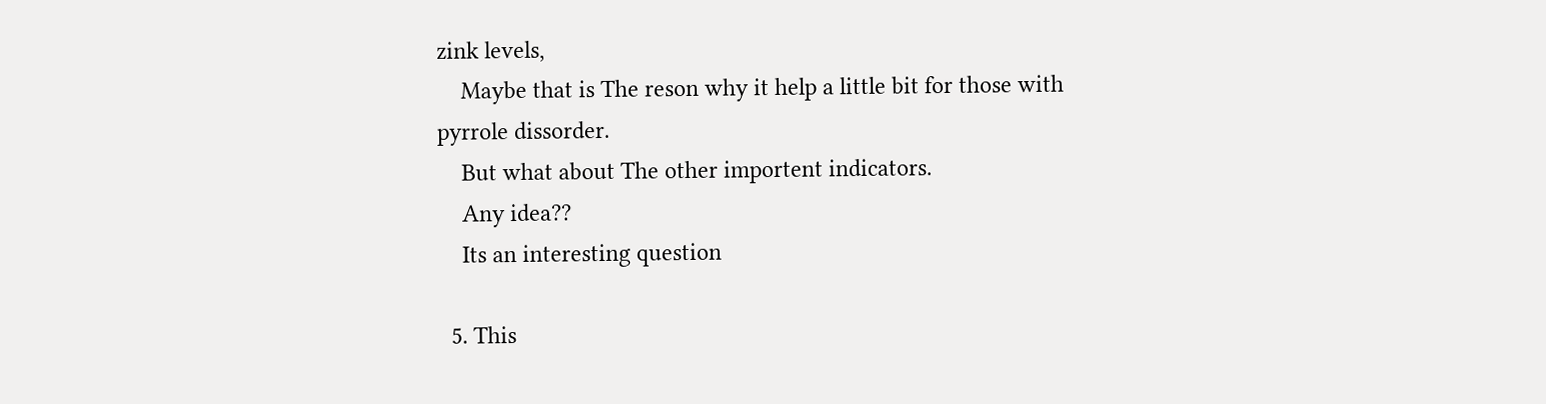zink levels,
    Maybe that is The reson why it help a little bit for those with pyrrole dissorder.
    But what about The other importent indicators.
    Any idea??
    Its an interesting question

  5. This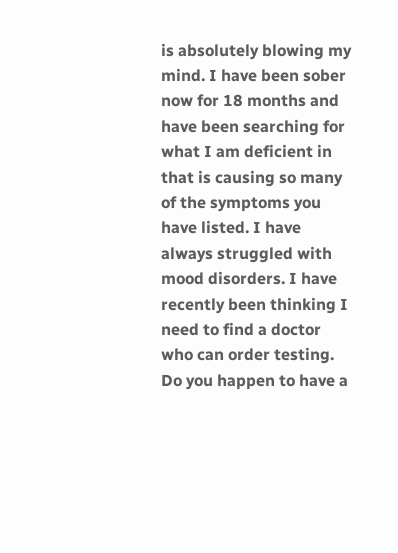is absolutely blowing my mind. I have been sober now for 18 months and have been searching for what I am deficient in that is causing so many of the symptoms you have listed. I have always struggled with mood disorders. I have recently been thinking I need to find a doctor who can order testing. Do you happen to have a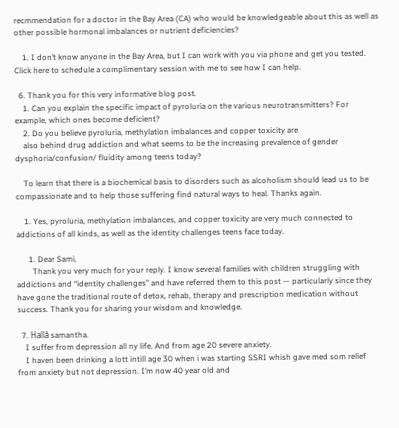recmmendation for a doctor in the Bay Area (CA) who would be knowledgeable about this as well as other possible hormonal imbalances or nutrient deficiencies?

    1. I don’t know anyone in the Bay Area, but I can work with you via phone and get you tested. Click here to schedule a complimentary session with me to see how I can help.

  6. Thank you for this very informative blog post.
    1. Can you explain the specific impact of pyroluria on the various neurotransmitters? For example, which ones become deficient?
    2. Do you believe pyroluria, methylation imbalances and copper toxicity are
    also behind drug addiction and what seems to be the increasing prevalence of gender dysphoria/confusion/ fluidity among teens today?

    To learn that there is a biochemical basis to disorders such as alcoholism should lead us to be compassionate and to help those suffering find natural ways to heal. Thanks again.

    1. Yes, pyroluria, methylation imbalances, and copper toxicity are very much connected to addictions of all kinds, as well as the identity challenges teens face today.

      1. Dear Sami,
        Thank you very much for your reply. I know several families with children struggling with addictions and “identity challenges” and have referred them to this post — particularly since they have gone the traditional route of detox, rehab, therapy and prescription medication without success. Thank you for sharing your wisdom and knowledge.

  7. Hallå samantha.
    I suffer from depression all ny life. And from age 20 severe anxiety.
    I haven been drinking a lott intill age 30 when i was starting SSRI whish gave med som relief from anxiety but not depression. I’m now 40 year old and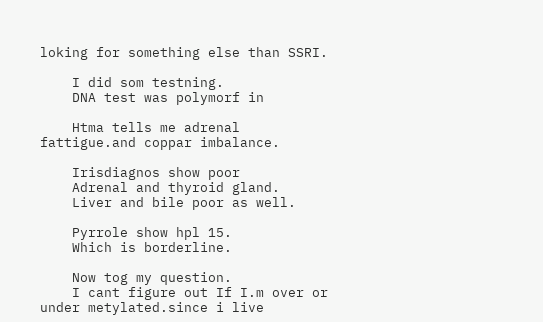loking for something else than SSRI.

    I did som testning.
    DNA test was polymorf in

    Htma tells me adrenal fattigue.and coppar imbalance.

    Irisdiagnos show poor
    Adrenal and thyroid gland.
    Liver and bile poor as well.

    Pyrrole show hpl 15.
    Which is borderline.

    Now tog my question.
    I cant figure out If I.m over or under metylated.since i live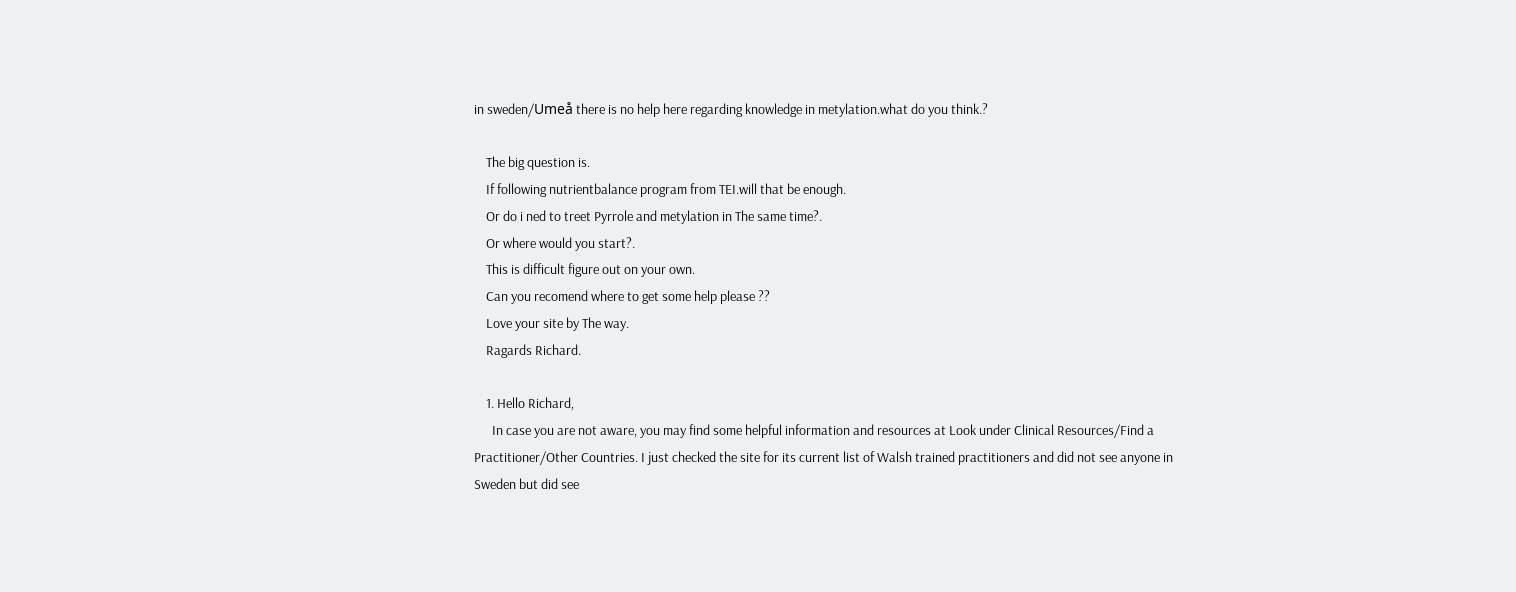in sweden/Umeå there is no help here regarding knowledge in metylation.what do you think.?

    The big question is.
    If following nutrientbalance program from TEI.will that be enough.
    Or do i ned to treet Pyrrole and metylation in The same time?.
    Or where would you start?.
    This is difficult figure out on your own.
    Can you recomend where to get some help please ??
    Love your site by The way.
    Ragards Richard.

    1. Hello Richard,
      In case you are not aware, you may find some helpful information and resources at Look under Clinical Resources/Find a Practitioner/Other Countries. I just checked the site for its current list of Walsh trained practitioners and did not see anyone in Sweden but did see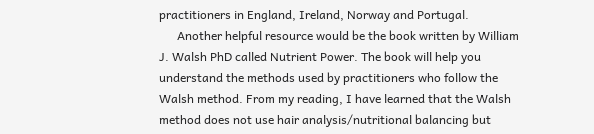practitioners in England, Ireland, Norway and Portugal.
      Another helpful resource would be the book written by William J. Walsh PhD called Nutrient Power. The book will help you understand the methods used by practitioners who follow the Walsh method. From my reading, I have learned that the Walsh method does not use hair analysis/nutritional balancing but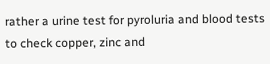rather a urine test for pyroluria and blood tests to check copper, zinc and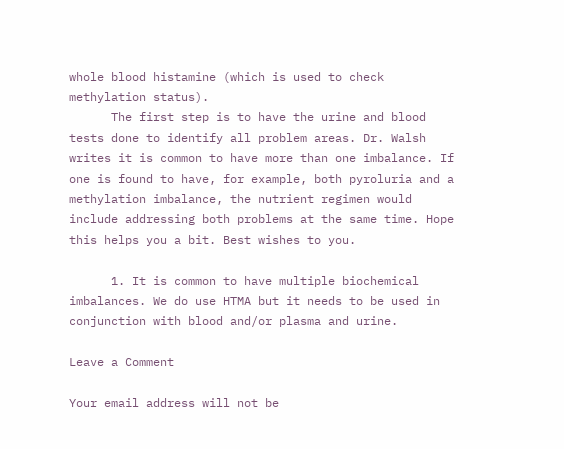whole blood histamine (which is used to check methylation status).
      The first step is to have the urine and blood tests done to identify all problem areas. Dr. Walsh writes it is common to have more than one imbalance. If one is found to have, for example, both pyroluria and a methylation imbalance, the nutrient regimen would include addressing both problems at the same time. Hope this helps you a bit. Best wishes to you.

      1. It is common to have multiple biochemical imbalances. We do use HTMA but it needs to be used in conjunction with blood and/or plasma and urine.

Leave a Comment

Your email address will not be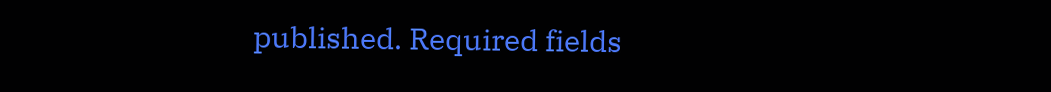published. Required fields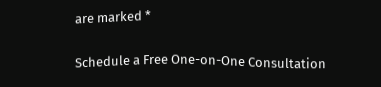are marked *

Schedule a Free One-on-One Consultation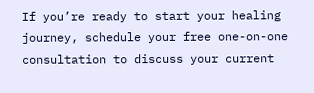If you’re ready to start your healing journey, schedule your free one-on-one consultation to discuss your current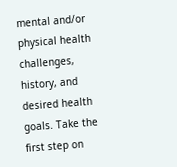mental and/or physical health challenges, history, and desired health goals. Take the first step on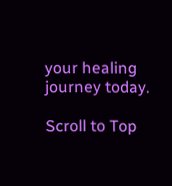your healing journey today.

Scroll to Top